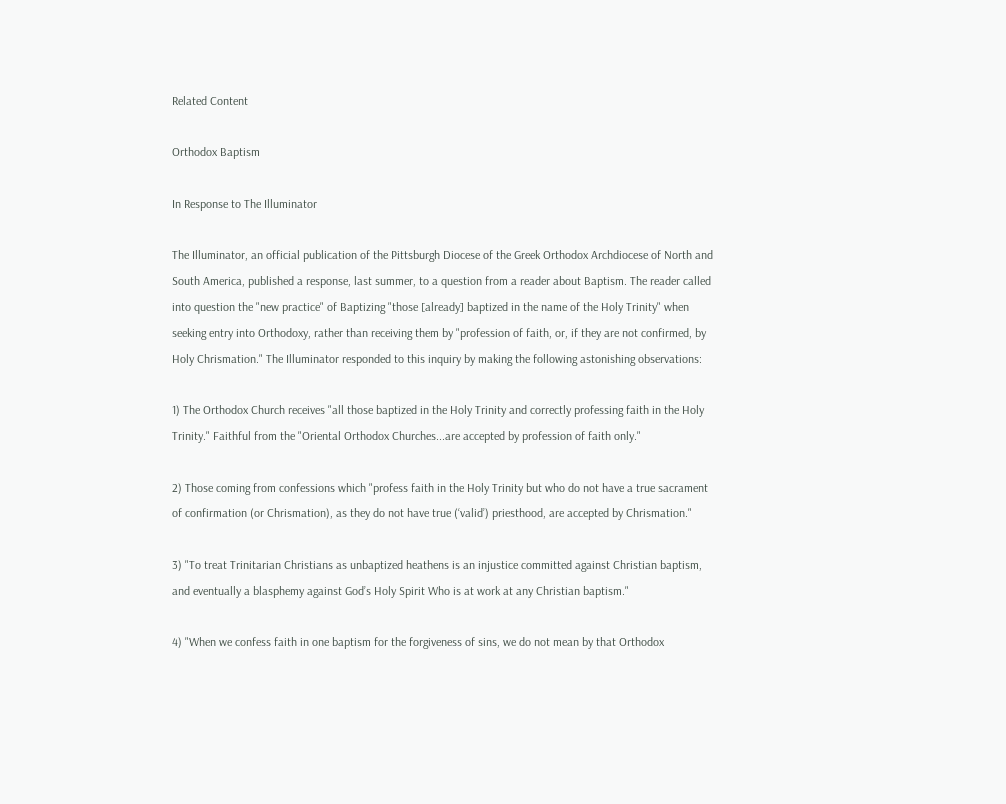Related Content

Orthodox Baptism

In Response to The Illuminator

The Illuminator, an official publication of the Pittsburgh Diocese of the Greek Orthodox Archdiocese of North and South America, published a response, last summer, to a question from a reader about Baptism. The reader called into question the "new practice" of Baptizing "those [already] baptized in the name of the Holy Trinity" when seeking entry into Orthodoxy, rather than receiving them by "profession of faith, or, if they are not confirmed, by Holy Chrismation." The Illuminator responded to this inquiry by making the following astonishing observations:

1) The Orthodox Church receives "all those baptized in the Holy Trinity and correctly professing faith in the Holy Trinity." Faithful from the "Oriental Orthodox Churches...are accepted by profession of faith only."

2) Those coming from confessions which "profess faith in the Holy Trinity but who do not have a true sacrament of confirmation (or Chrismation), as they do not have true (‘valid’) priesthood, are accepted by Chrismation."

3) "To treat Trinitarian Christians as unbaptized heathens is an injustice committed against Christian baptism, and eventually a blasphemy against God’s Holy Spirit Who is at work at any Christian baptism."

4) "When we confess faith in one baptism for the forgiveness of sins, we do not mean by that Orthodox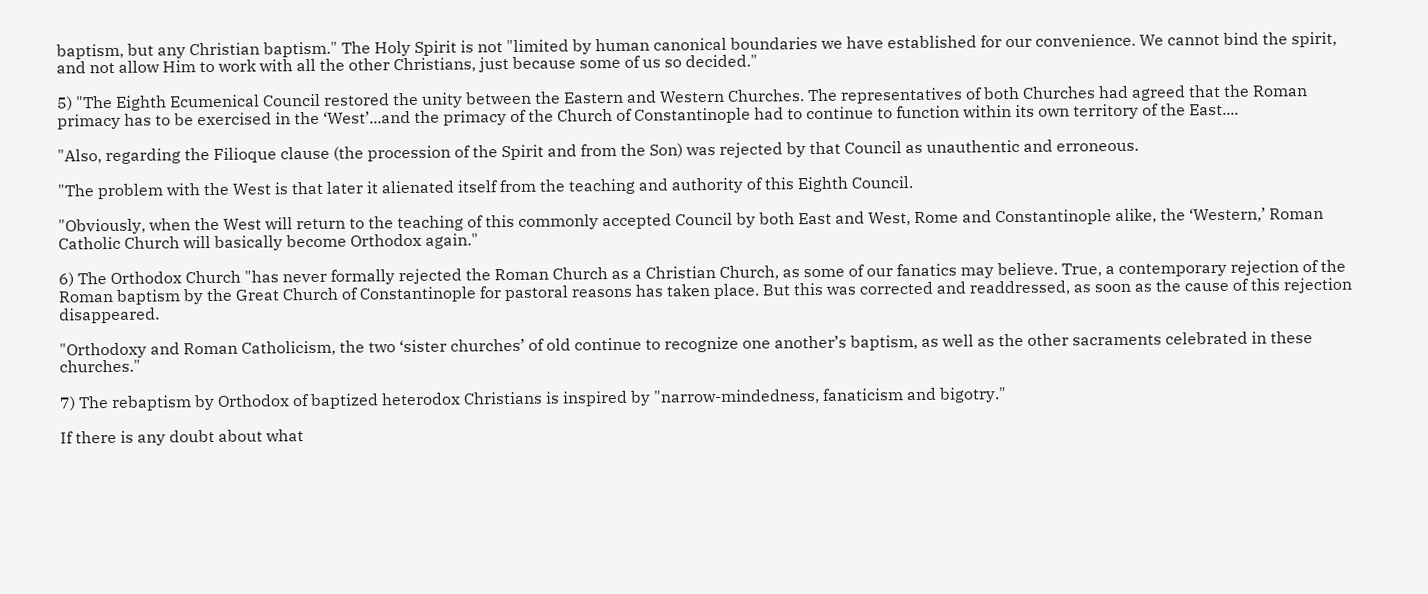baptism, but any Christian baptism." The Holy Spirit is not "limited by human canonical boundaries we have established for our convenience. We cannot bind the spirit, and not allow Him to work with all the other Christians, just because some of us so decided."

5) "The Eighth Ecumenical Council restored the unity between the Eastern and Western Churches. The representatives of both Churches had agreed that the Roman primacy has to be exercised in the ‘West’...and the primacy of the Church of Constantinople had to continue to function within its own territory of the East....

"Also, regarding the Filioque clause (the procession of the Spirit and from the Son) was rejected by that Council as unauthentic and erroneous.

"The problem with the West is that later it alienated itself from the teaching and authority of this Eighth Council.

"Obviously, when the West will return to the teaching of this commonly accepted Council by both East and West, Rome and Constantinople alike, the ‘Western,’ Roman Catholic Church will basically become Orthodox again."

6) The Orthodox Church "has never formally rejected the Roman Church as a Christian Church, as some of our fanatics may believe. True, a contemporary rejection of the Roman baptism by the Great Church of Constantinople for pastoral reasons has taken place. But this was corrected and readdressed, as soon as the cause of this rejection disappeared.

"Orthodoxy and Roman Catholicism, the two ‘sister churches’ of old continue to recognize one another’s baptism, as well as the other sacraments celebrated in these churches."

7) The rebaptism by Orthodox of baptized heterodox Christians is inspired by "narrow-mindedness, fanaticism and bigotry."

If there is any doubt about what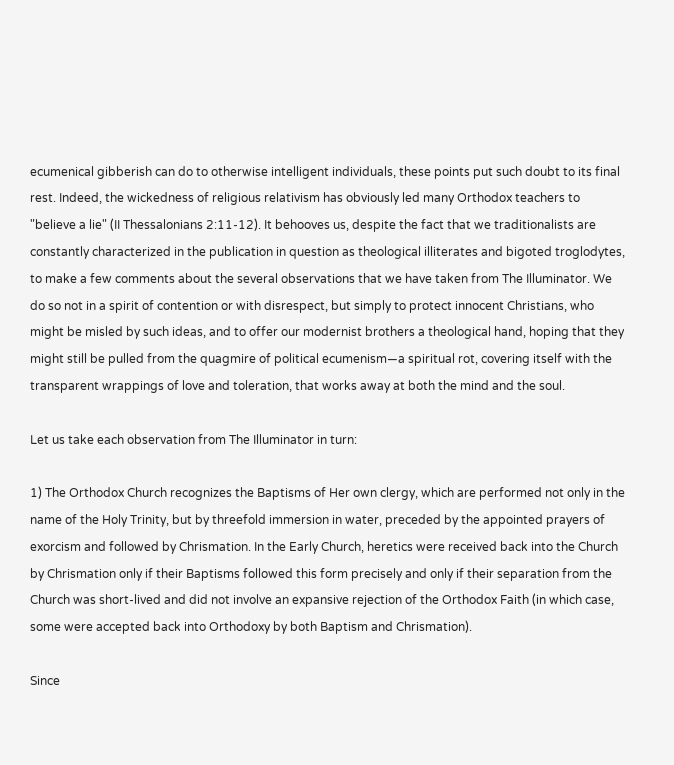ecumenical gibberish can do to otherwise intelligent individuals, these points put such doubt to its final rest. Indeed, the wickedness of religious relativism has obviously led many Orthodox teachers to "believe a lie" (II Thessalonians 2:11-12). It behooves us, despite the fact that we traditionalists are constantly characterized in the publication in question as theological illiterates and bigoted troglodytes, to make a few comments about the several observations that we have taken from The Illuminator. We do so not in a spirit of contention or with disrespect, but simply to protect innocent Christians, who might be misled by such ideas, and to offer our modernist brothers a theological hand, hoping that they might still be pulled from the quagmire of political ecumenism—a spiritual rot, covering itself with the transparent wrappings of love and toleration, that works away at both the mind and the soul.

Let us take each observation from The Illuminator in turn:

1) The Orthodox Church recognizes the Baptisms of Her own clergy, which are performed not only in the name of the Holy Trinity, but by threefold immersion in water, preceded by the appointed prayers of exorcism and followed by Chrismation. In the Early Church, heretics were received back into the Church by Chrismation only if their Baptisms followed this form precisely and only if their separation from the Church was short-lived and did not involve an expansive rejection of the Orthodox Faith (in which case, some were accepted back into Orthodoxy by both Baptism and Chrismation).

Since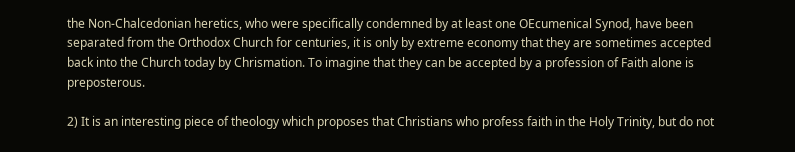the Non-Chalcedonian heretics, who were specifically condemned by at least one OEcumenical Synod, have been separated from the Orthodox Church for centuries, it is only by extreme economy that they are sometimes accepted back into the Church today by Chrismation. To imagine that they can be accepted by a profession of Faith alone is preposterous.

2) It is an interesting piece of theology which proposes that Christians who profess faith in the Holy Trinity, but do not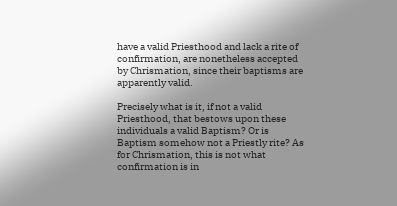have a valid Priesthood and lack a rite of confirmation, are nonetheless accepted by Chrismation, since their baptisms are apparently valid.

Precisely what is it, if not a valid Priesthood, that bestows upon these individuals a valid Baptism? Or is Baptism somehow not a Priestly rite? As for Chrismation, this is not what confirmation is in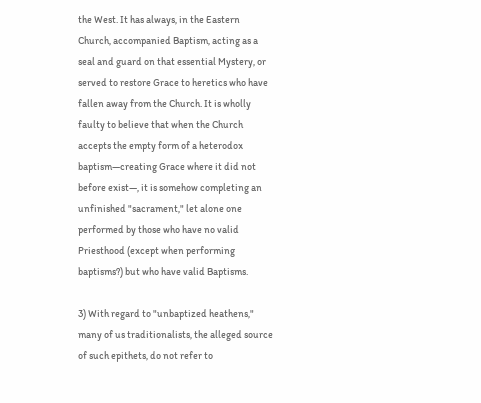the West. It has always, in the Eastern Church, accompanied Baptism, acting as a seal and guard on that essential Mystery, or served to restore Grace to heretics who have fallen away from the Church. It is wholly faulty to believe that when the Church accepts the empty form of a heterodox baptism—creating Grace where it did not before exist—, it is somehow completing an unfinished "sacrament," let alone one performed by those who have no valid Priesthood (except when performing baptisms?) but who have valid Baptisms.

3) With regard to "unbaptized heathens," many of us traditionalists, the alleged source of such epithets, do not refer to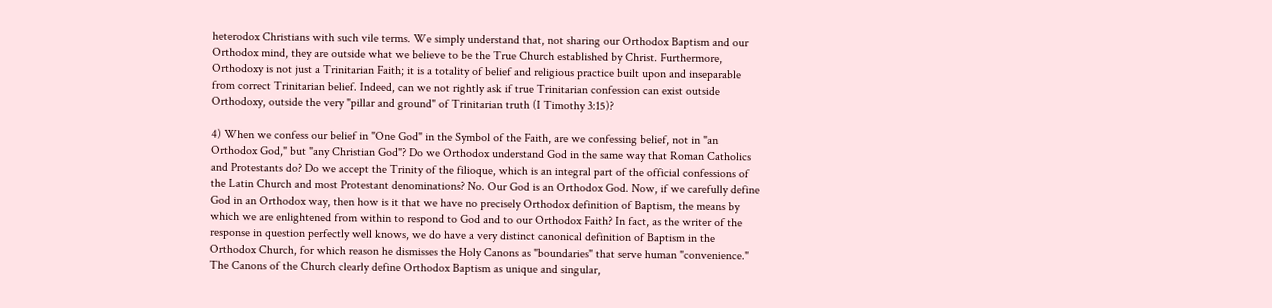heterodox Christians with such vile terms. We simply understand that, not sharing our Orthodox Baptism and our Orthodox mind, they are outside what we believe to be the True Church established by Christ. Furthermore, Orthodoxy is not just a Trinitarian Faith; it is a totality of belief and religious practice built upon and inseparable from correct Trinitarian belief. Indeed, can we not rightly ask if true Trinitarian confession can exist outside Orthodoxy, outside the very "pillar and ground" of Trinitarian truth (I Timothy 3:15)?

4) When we confess our belief in "One God" in the Symbol of the Faith, are we confessing belief, not in "an Orthodox God," but "any Christian God"? Do we Orthodox understand God in the same way that Roman Catholics and Protestants do? Do we accept the Trinity of the filioque, which is an integral part of the official confessions of the Latin Church and most Protestant denominations? No. Our God is an Orthodox God. Now, if we carefully define God in an Orthodox way, then how is it that we have no precisely Orthodox definition of Baptism, the means by which we are enlightened from within to respond to God and to our Orthodox Faith? In fact, as the writer of the response in question perfectly well knows, we do have a very distinct canonical definition of Baptism in the Orthodox Church, for which reason he dismisses the Holy Canons as "boundaries" that serve human "convenience." The Canons of the Church clearly define Orthodox Baptism as unique and singular,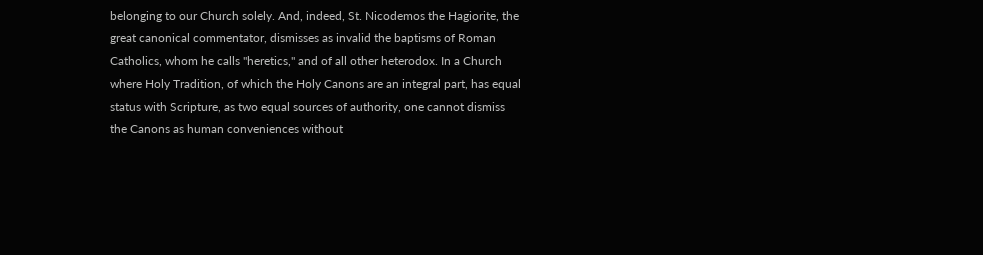belonging to our Church solely. And, indeed, St. Nicodemos the Hagiorite, the great canonical commentator, dismisses as invalid the baptisms of Roman Catholics, whom he calls "heretics," and of all other heterodox. In a Church where Holy Tradition, of which the Holy Canons are an integral part, has equal status with Scripture, as two equal sources of authority, one cannot dismiss the Canons as human conveniences without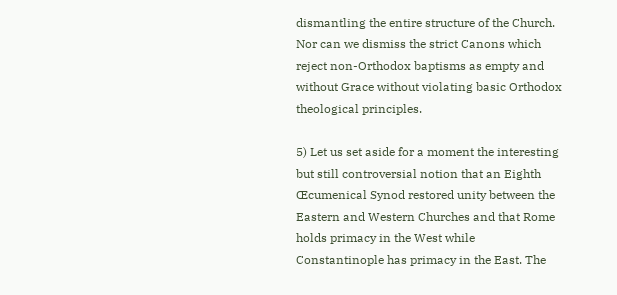dismantling the entire structure of the Church. Nor can we dismiss the strict Canons which reject non-Orthodox baptisms as empty and without Grace without violating basic Orthodox theological principles.

5) Let us set aside for a moment the interesting but still controversial notion that an Eighth Œcumenical Synod restored unity between the Eastern and Western Churches and that Rome holds primacy in the West while Constantinople has primacy in the East. The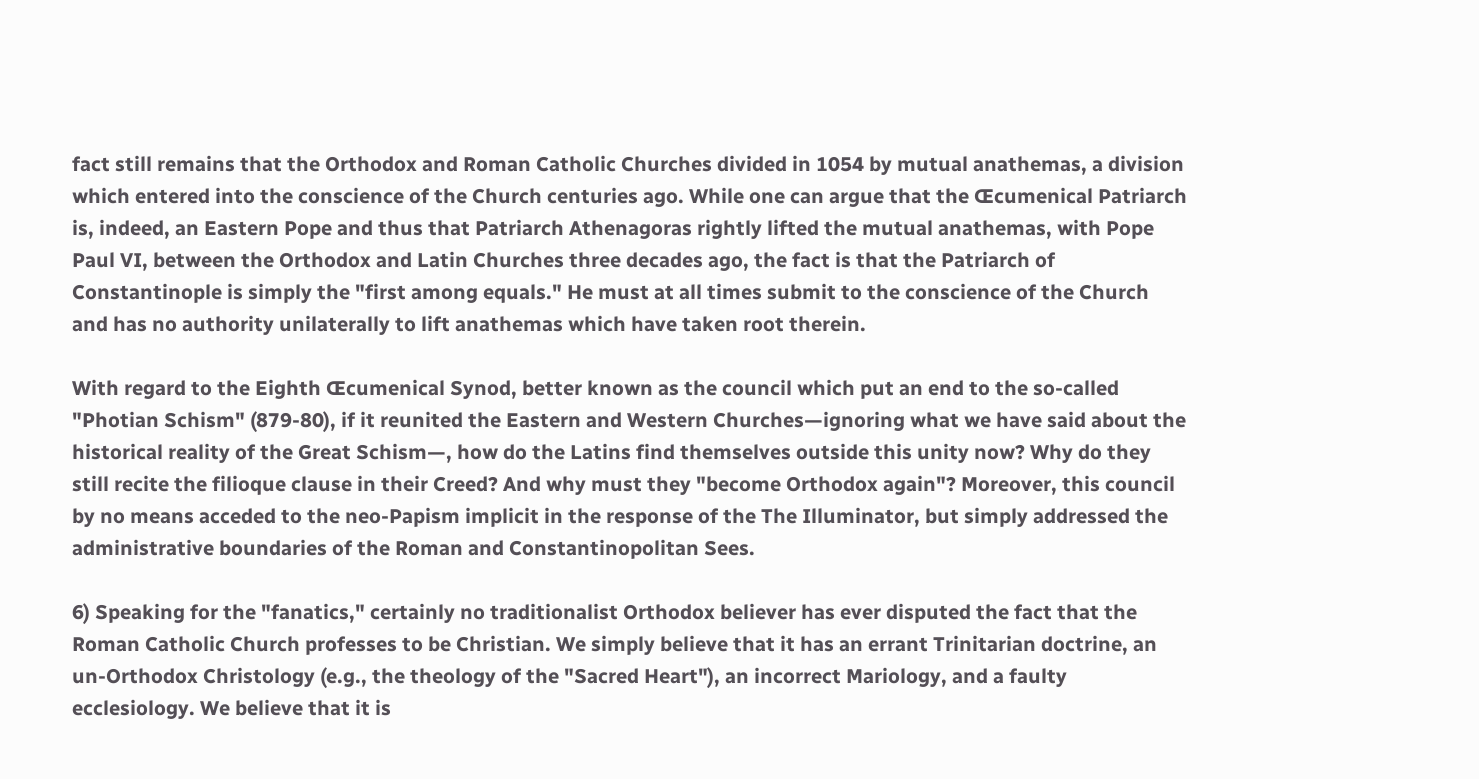fact still remains that the Orthodox and Roman Catholic Churches divided in 1054 by mutual anathemas, a division which entered into the conscience of the Church centuries ago. While one can argue that the Œcumenical Patriarch is, indeed, an Eastern Pope and thus that Patriarch Athenagoras rightly lifted the mutual anathemas, with Pope Paul VI, between the Orthodox and Latin Churches three decades ago, the fact is that the Patriarch of Constantinople is simply the "first among equals." He must at all times submit to the conscience of the Church and has no authority unilaterally to lift anathemas which have taken root therein.

With regard to the Eighth Œcumenical Synod, better known as the council which put an end to the so-called "Photian Schism" (879-80), if it reunited the Eastern and Western Churches—ignoring what we have said about the historical reality of the Great Schism—, how do the Latins find themselves outside this unity now? Why do they still recite the filioque clause in their Creed? And why must they "become Orthodox again"? Moreover, this council by no means acceded to the neo-Papism implicit in the response of the The Illuminator, but simply addressed the administrative boundaries of the Roman and Constantinopolitan Sees.

6) Speaking for the "fanatics," certainly no traditionalist Orthodox believer has ever disputed the fact that the Roman Catholic Church professes to be Christian. We simply believe that it has an errant Trinitarian doctrine, an un-Orthodox Christology (e.g., the theology of the "Sacred Heart"), an incorrect Mariology, and a faulty ecclesiology. We believe that it is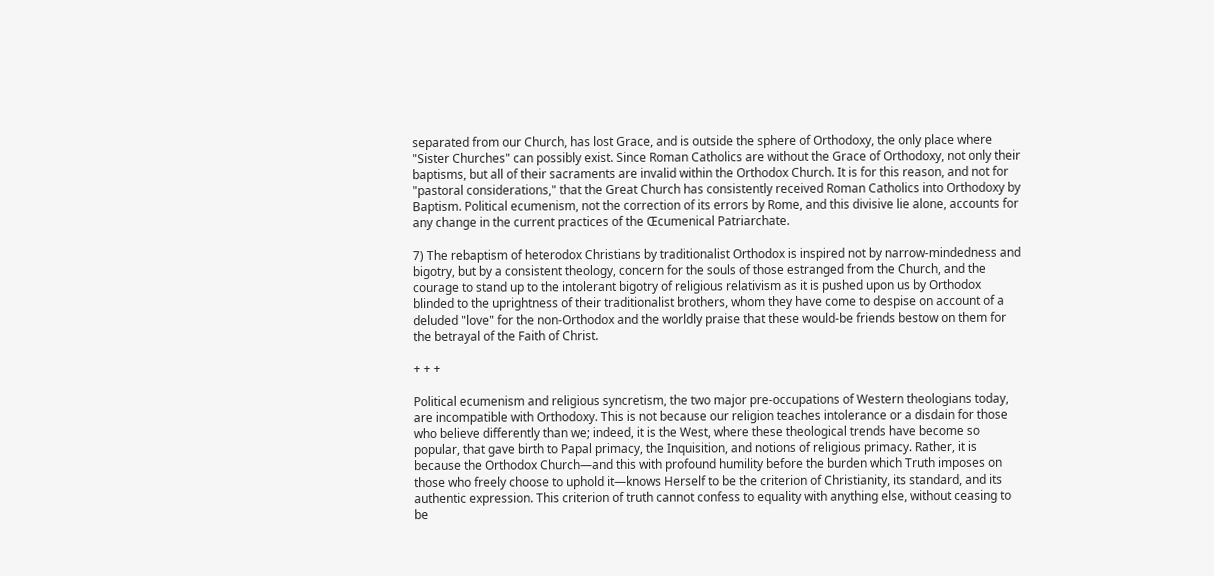separated from our Church, has lost Grace, and is outside the sphere of Orthodoxy, the only place where "Sister Churches" can possibly exist. Since Roman Catholics are without the Grace of Orthodoxy, not only their baptisms, but all of their sacraments are invalid within the Orthodox Church. It is for this reason, and not for "pastoral considerations," that the Great Church has consistently received Roman Catholics into Orthodoxy by Baptism. Political ecumenism, not the correction of its errors by Rome, and this divisive lie alone, accounts for any change in the current practices of the Œcumenical Patriarchate.

7) The rebaptism of heterodox Christians by traditionalist Orthodox is inspired not by narrow-mindedness and bigotry, but by a consistent theology, concern for the souls of those estranged from the Church, and the courage to stand up to the intolerant bigotry of religious relativism as it is pushed upon us by Orthodox blinded to the uprightness of their traditionalist brothers, whom they have come to despise on account of a deluded "love" for the non-Orthodox and the worldly praise that these would-be friends bestow on them for the betrayal of the Faith of Christ.

+ + +

Political ecumenism and religious syncretism, the two major pre-occupations of Western theologians today, are incompatible with Orthodoxy. This is not because our religion teaches intolerance or a disdain for those who believe differently than we; indeed, it is the West, where these theological trends have become so popular, that gave birth to Papal primacy, the Inquisition, and notions of religious primacy. Rather, it is because the Orthodox Church—and this with profound humility before the burden which Truth imposes on those who freely choose to uphold it—knows Herself to be the criterion of Christianity, its standard, and its authentic expression. This criterion of truth cannot confess to equality with anything else, without ceasing to be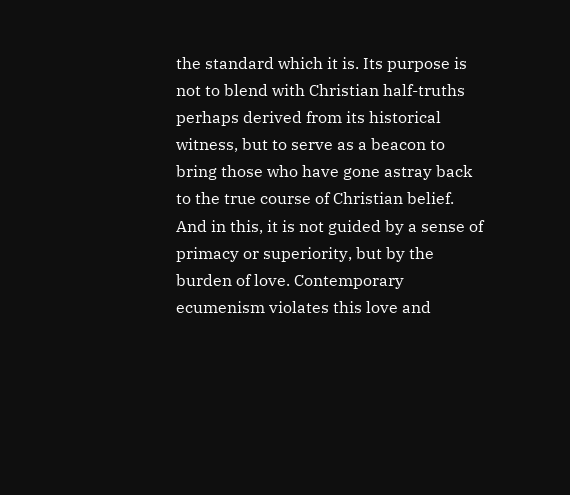the standard which it is. Its purpose is not to blend with Christian half-truths perhaps derived from its historical witness, but to serve as a beacon to bring those who have gone astray back to the true course of Christian belief. And in this, it is not guided by a sense of primacy or superiority, but by the burden of love. Contemporary ecumenism violates this love and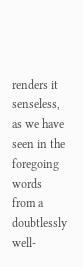renders it senseless, as we have seen in the foregoing words from a doubtlessly well-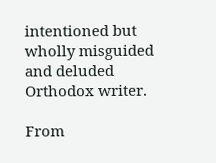intentioned but wholly misguided and deluded Orthodox writer.

From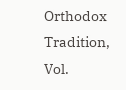Orthodox Tradition, Vol.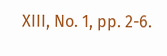XIII, No. 1, pp. 2-6.